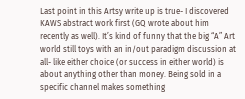Last point in this Artsy write up is true- I discovered KAWS abstract work first (GQ wrote about him recently as well). It’s kind of funny that the big “A” Art world still toys with an in/out paradigm discussion at all- like either choice (or success in either world) is about anything other than money. Being sold in a specific channel makes something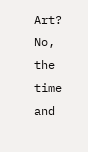Art? No, the time and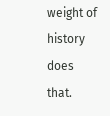weight of history does that.